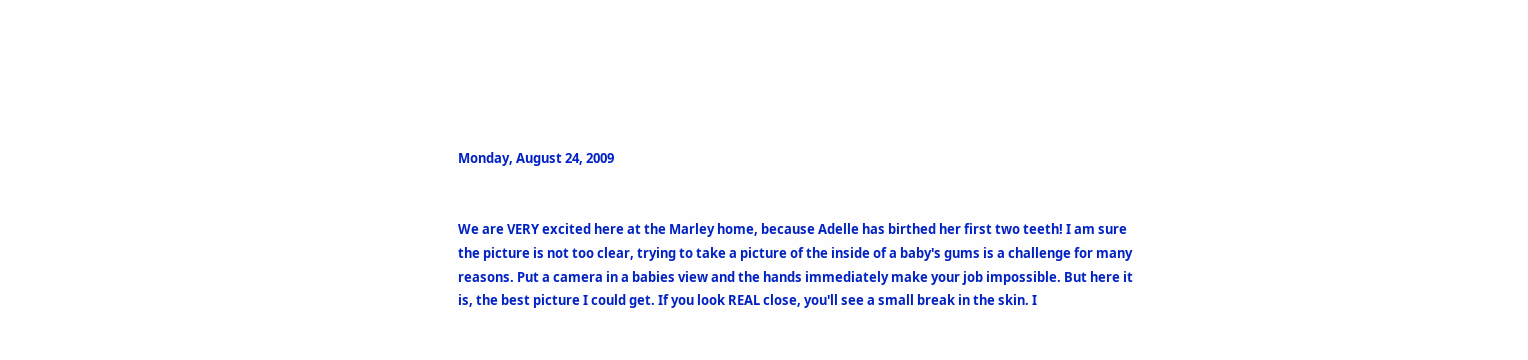Monday, August 24, 2009


We are VERY excited here at the Marley home, because Adelle has birthed her first two teeth! I am sure the picture is not too clear, trying to take a picture of the inside of a baby's gums is a challenge for many reasons. Put a camera in a babies view and the hands immediately make your job impossible. But here it is, the best picture I could get. If you look REAL close, you'll see a small break in the skin. I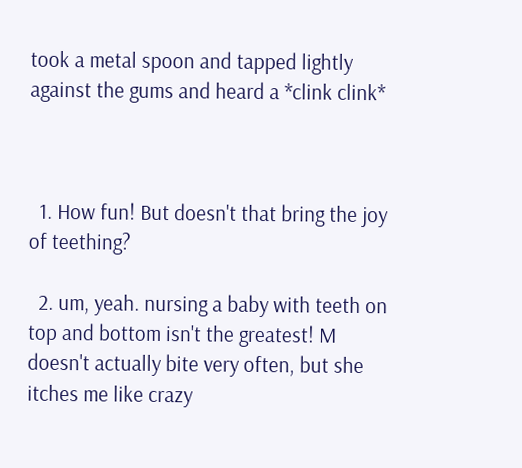took a metal spoon and tapped lightly against the gums and heard a *clink clink*



  1. How fun! But doesn't that bring the joy of teething?

  2. um, yeah. nursing a baby with teeth on top and bottom isn't the greatest! M doesn't actually bite very often, but she itches me like crazy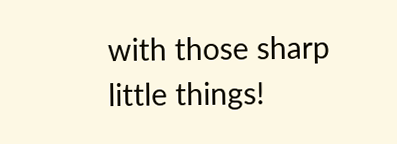with those sharp little things!